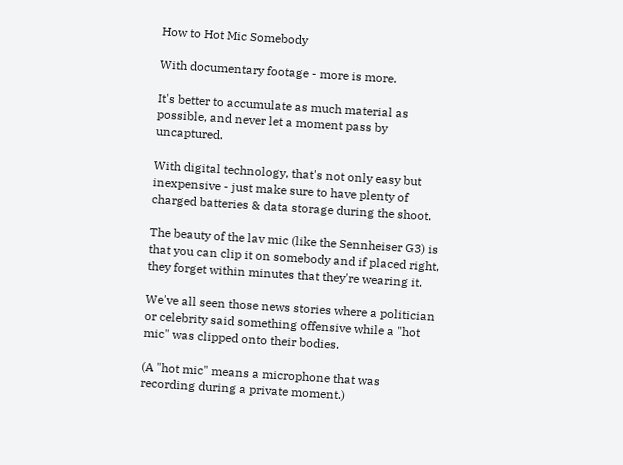How to Hot Mic Somebody

With documentary footage - more is more.

It's better to accumulate as much material as possible, and never let a moment pass by uncaptured.

With digital technology, that's not only easy but inexpensive - just make sure to have plenty of charged batteries & data storage during the shoot.

The beauty of the lav mic (like the Sennheiser G3) is that you can clip it on somebody and if placed right, they forget within minutes that they're wearing it.

We've all seen those news stories where a politician or celebrity said something offensive while a "hot mic" was clipped onto their bodies.

(A "hot mic" means a microphone that was recording during a private moment.)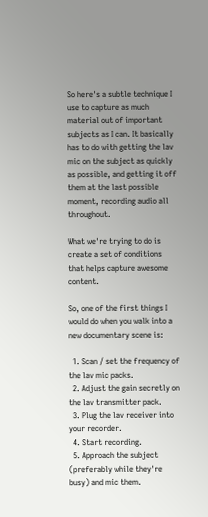So here's a subtle technique I use to capture as much material out of important subjects as I can. It basically has to do with getting the lav mic on the subject as quickly as possible, and getting it off them at the last possible moment, recording audio all throughout.

What we're trying to do is create a set of conditions that helps capture awesome content.

So, one of the first things I would do when you walk into a new documentary scene is:

  1. Scan / set the frequency of the lav mic packs.
  2. Adjust the gain secretly on the lav transmitter pack.
  3. Plug the lav receiver into your recorder.
  4. Start recording.
  5. Approach the subject (preferably while they're busy) and mic them.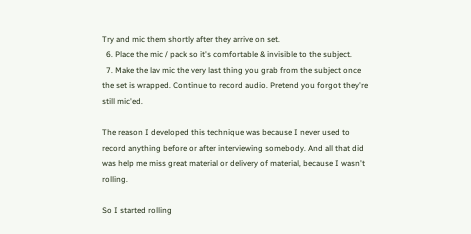Try and mic them shortly after they arrive on set.
  6. Place the mic / pack so it's comfortable & invisible to the subject.
  7. Make the lav mic the very last thing you grab from the subject once the set is wrapped. Continue to record audio. Pretend you forgot they're still mic'ed.

The reason I developed this technique was because I never used to record anything before or after interviewing somebody. And all that did was help me miss great material or delivery of material, because I wasn't rolling.

So I started rolling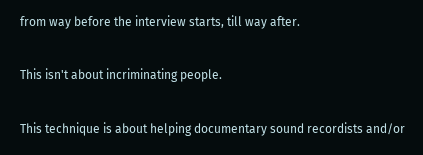from way before the interview starts, till way after.

This isn't about incriminating people.

This technique is about helping documentary sound recordists and/or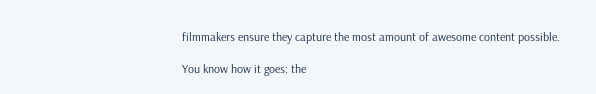filmmakers ensure they capture the most amount of awesome content possible.

You know how it goes: the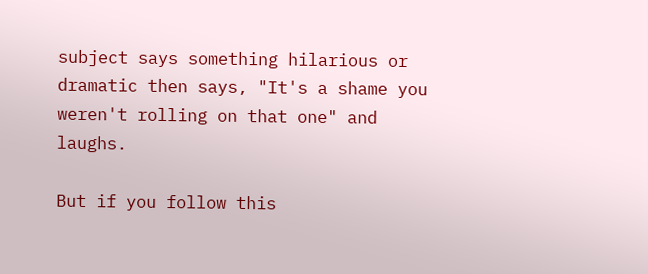subject says something hilarious or dramatic then says, "It's a shame you weren't rolling on that one" and laughs.

But if you follow this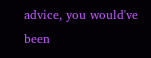advice, you would've been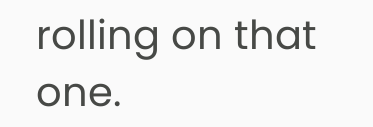rolling on that one.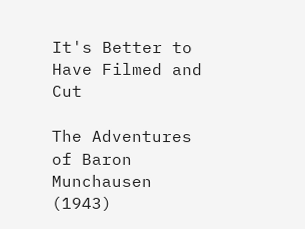It's Better to Have Filmed and Cut

The Adventures of Baron Munchausen (1943)